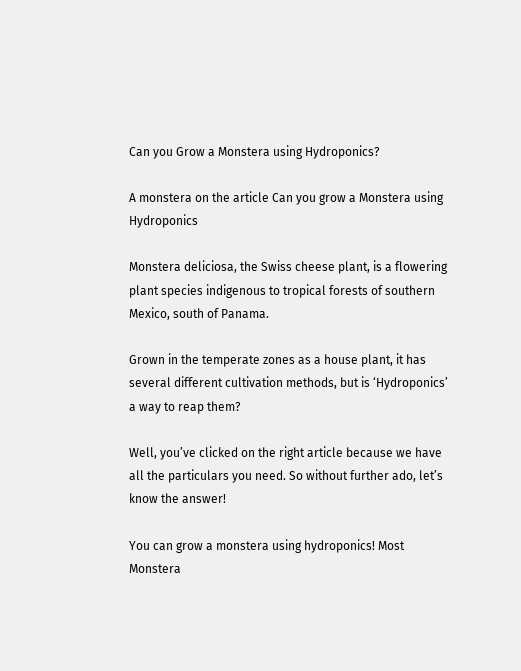Can you Grow a Monstera using Hydroponics?

A monstera on the article Can you grow a Monstera using Hydroponics

Monstera deliciosa, the Swiss cheese plant, is a flowering plant species indigenous to tropical forests of southern Mexico, south of Panama.

Grown in the temperate zones as a house plant, it has several different cultivation methods, but is ‘Hydroponics’ a way to reap them?

Well, you’ve clicked on the right article because we have all the particulars you need. So without further ado, let’s know the answer!

You can grow a monstera using hydroponics! Most Monstera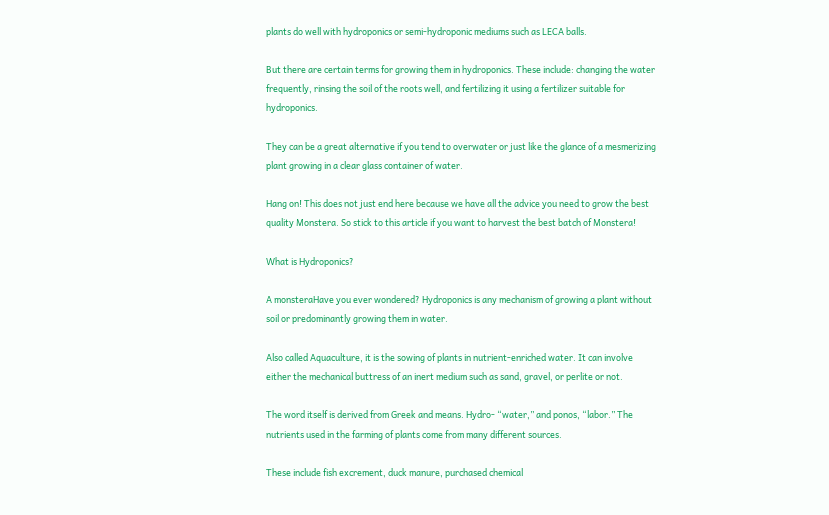plants do well with hydroponics or semi-hydroponic mediums such as LECA balls.

But there are certain terms for growing them in hydroponics. These include: changing the water frequently, rinsing the soil of the roots well, and fertilizing it using a fertilizer suitable for hydroponics.

They can be a great alternative if you tend to overwater or just like the glance of a mesmerizing plant growing in a clear glass container of water.

Hang on! This does not just end here because we have all the advice you need to grow the best quality Monstera. So stick to this article if you want to harvest the best batch of Monstera!

What is Hydroponics?

A monsteraHave you ever wondered? Hydroponics is any mechanism of growing a plant without soil or predominantly growing them in water.

Also called Aquaculture, it is the sowing of plants in nutrient-enriched water. It can involve either the mechanical buttress of an inert medium such as sand, gravel, or perlite or not.

The word itself is derived from Greek and means. Hydro- “water,” and ponos, “labor.” The nutrients used in the farming of plants come from many different sources.

These include fish excrement, duck manure, purchased chemical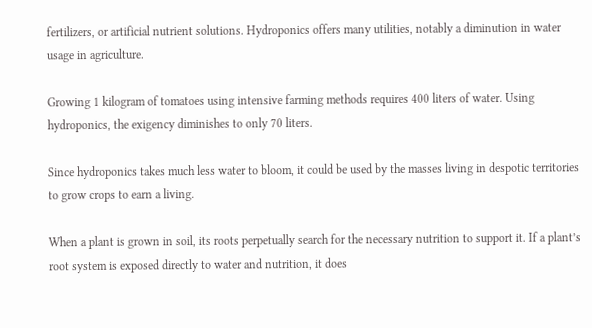fertilizers, or artificial nutrient solutions. Hydroponics offers many utilities, notably a diminution in water usage in agriculture.

Growing 1 kilogram of tomatoes using intensive farming methods requires 400 liters of water. Using hydroponics, the exigency diminishes to only 70 liters.

Since hydroponics takes much less water to bloom, it could be used by the masses living in despotic territories to grow crops to earn a living.

When a plant is grown in soil, its roots perpetually search for the necessary nutrition to support it. If a plant’s root system is exposed directly to water and nutrition, it does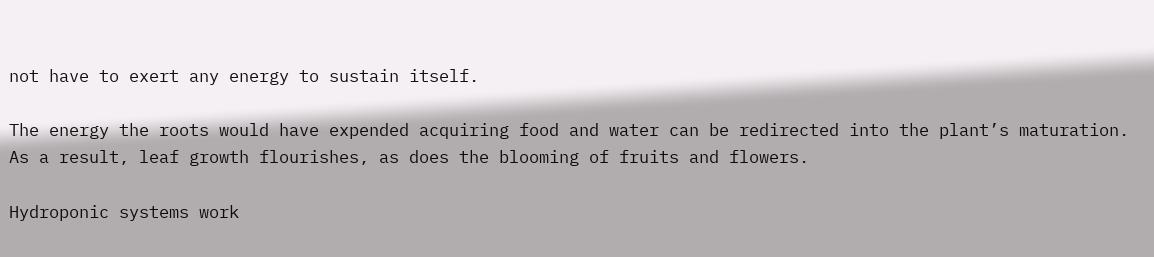not have to exert any energy to sustain itself.

The energy the roots would have expended acquiring food and water can be redirected into the plant’s maturation. As a result, leaf growth flourishes, as does the blooming of fruits and flowers.

Hydroponic systems work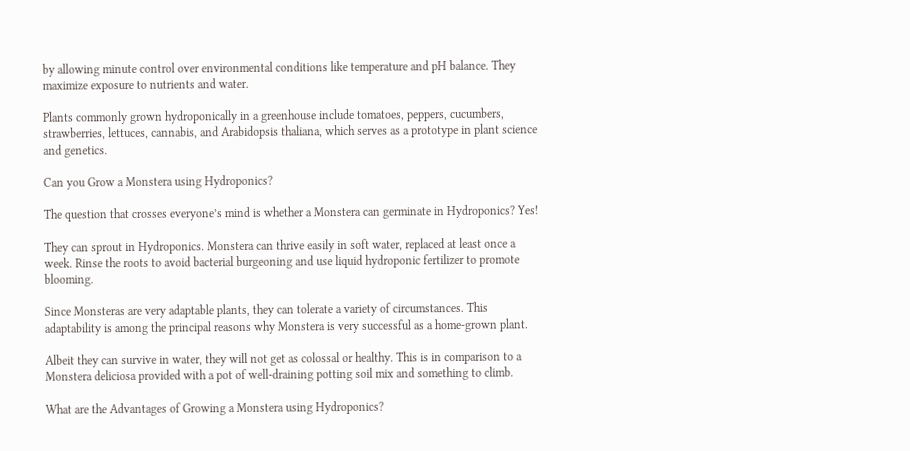by allowing minute control over environmental conditions like temperature and pH balance. They maximize exposure to nutrients and water.

Plants commonly grown hydroponically in a greenhouse include tomatoes, peppers, cucumbers, strawberries, lettuces, cannabis, and Arabidopsis thaliana, which serves as a prototype in plant science and genetics.

Can you Grow a Monstera using Hydroponics?

The question that crosses everyone’s mind is whether a Monstera can germinate in Hydroponics? Yes!

They can sprout in Hydroponics. Monstera can thrive easily in soft water, replaced at least once a week. Rinse the roots to avoid bacterial burgeoning and use liquid hydroponic fertilizer to promote blooming.

Since Monsteras are very adaptable plants, they can tolerate a variety of circumstances. This adaptability is among the principal reasons why Monstera is very successful as a home-grown plant.

Albeit they can survive in water, they will not get as colossal or healthy. This is in comparison to a Monstera deliciosa provided with a pot of well-draining potting soil mix and something to climb.

What are the Advantages of Growing a Monstera using Hydroponics?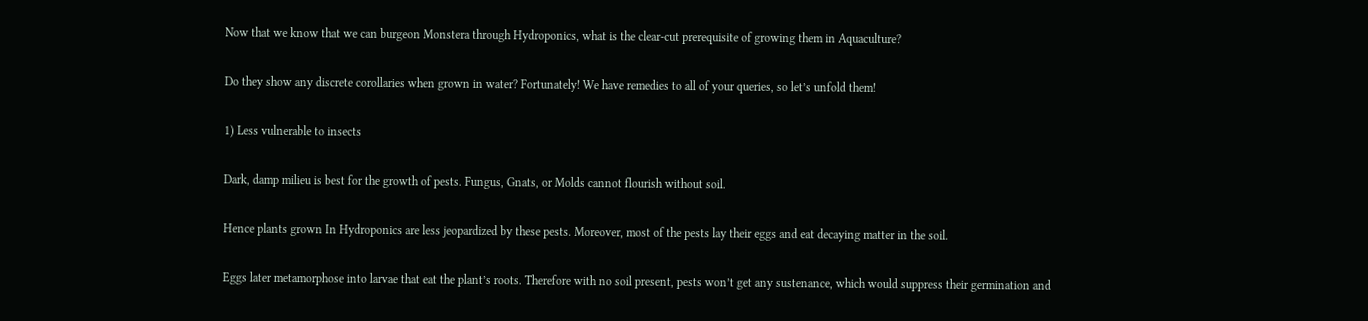Now that we know that we can burgeon Monstera through Hydroponics, what is the clear-cut prerequisite of growing them in Aquaculture?

Do they show any discrete corollaries when grown in water? Fortunately! We have remedies to all of your queries, so let’s unfold them!

1) Less vulnerable to insects

Dark, damp milieu is best for the growth of pests. Fungus, Gnats, or Molds cannot flourish without soil.

Hence plants grown In Hydroponics are less jeopardized by these pests. Moreover, most of the pests lay their eggs and eat decaying matter in the soil.

Eggs later metamorphose into larvae that eat the plant’s roots. Therefore with no soil present, pests won’t get any sustenance, which would suppress their germination and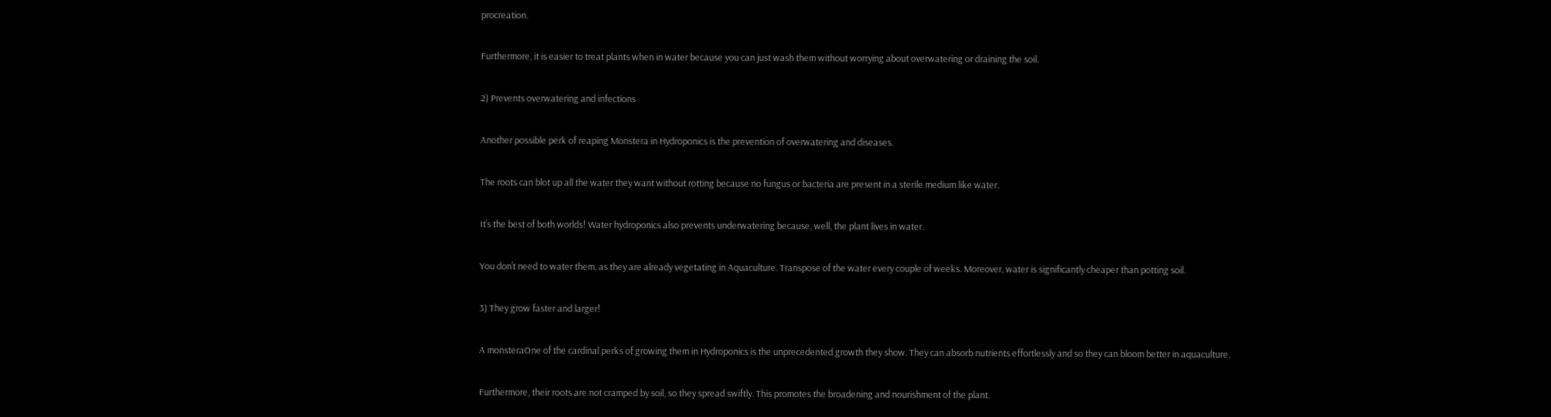procreation.

Furthermore, it is easier to treat plants when in water because you can just wash them without worrying about overwatering or draining the soil.

2) Prevents overwatering and infections

Another possible perk of reaping Monstera in Hydroponics is the prevention of overwatering and diseases.

The roots can blot up all the water they want without rotting because no fungus or bacteria are present in a sterile medium like water.

It’s the best of both worlds! Water hydroponics also prevents underwatering because, well, the plant lives in water.

You don’t need to water them, as they are already vegetating in Aquaculture. Transpose of the water every couple of weeks. Moreover, water is significantly cheaper than potting soil.

3) They grow faster and larger!

A monsteraOne of the cardinal perks of growing them in Hydroponics is the unprecedented growth they show. They can absorb nutrients effortlessly and so they can bloom better in aquaculture.

Furthermore, their roots are not cramped by soil, so they spread swiftly. This promotes the broadening and nourishment of the plant.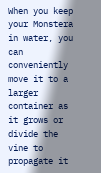When you keep your Monstera in water, you can conveniently move it to a larger container as it grows or divide the vine to propagate it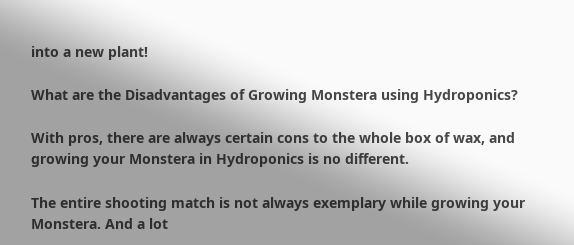into a new plant!

What are the Disadvantages of Growing Monstera using Hydroponics?

With pros, there are always certain cons to the whole box of wax, and growing your Monstera in Hydroponics is no different.

The entire shooting match is not always exemplary while growing your Monstera. And a lot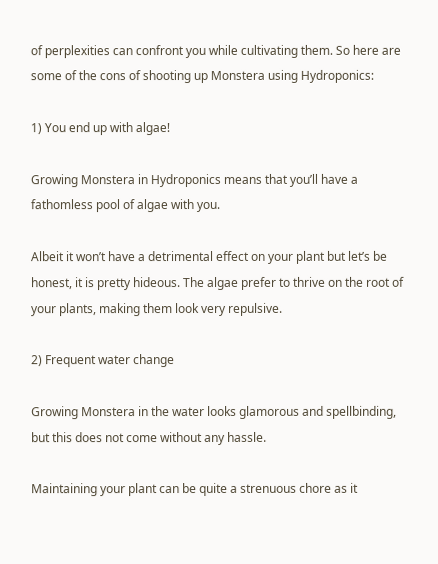of perplexities can confront you while cultivating them. So here are some of the cons of shooting up Monstera using Hydroponics:

1) You end up with algae!

Growing Monstera in Hydroponics means that you’ll have a fathomless pool of algae with you.

Albeit it won’t have a detrimental effect on your plant but let’s be honest, it is pretty hideous. The algae prefer to thrive on the root of your plants, making them look very repulsive.

2) Frequent water change

Growing Monstera in the water looks glamorous and spellbinding, but this does not come without any hassle.

Maintaining your plant can be quite a strenuous chore as it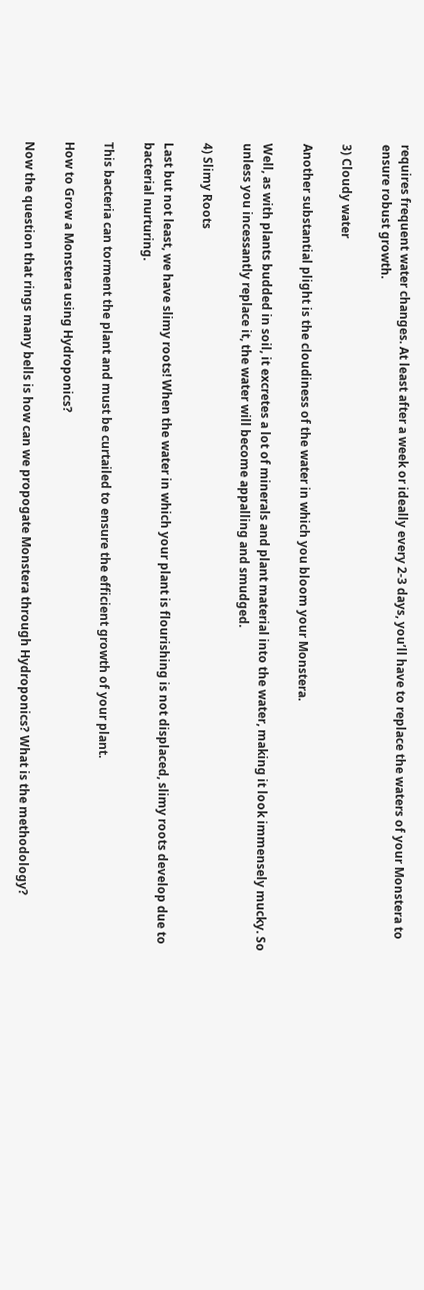requires frequent water changes. At least after a week or ideally every 2-3 days, you’ll have to replace the waters of your Monstera to ensure robust growth.

3) Cloudy water

Another substantial plight is the cloudiness of the water in which you bloom your Monstera.

Well, as with plants budded in soil, it excretes a lot of minerals and plant material into the water, making it look immensely mucky. So unless you incessantly replace it, the water will become appalling and smudged.

4) Slimy Roots

Last but not least, we have slimy roots! When the water in which your plant is flourishing is not displaced, slimy roots develop due to bacterial nurturing.

This bacteria can torment the plant and must be curtailed to ensure the efficient growth of your plant.

How to Grow a Monstera using Hydroponics?

Now the question that rings many bells is how can we propogate Monstera through Hydroponics? What is the methodology?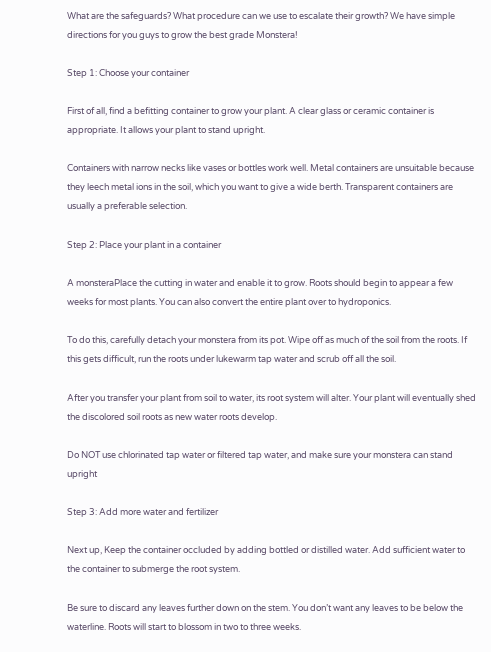What are the safeguards? What procedure can we use to escalate their growth? We have simple directions for you guys to grow the best grade Monstera!

Step 1: Choose your container

First of all, find a befitting container to grow your plant. A clear glass or ceramic container is appropriate. It allows your plant to stand upright.

Containers with narrow necks like vases or bottles work well. Metal containers are unsuitable because they leech metal ions in the soil, which you want to give a wide berth. Transparent containers are usually a preferable selection.

Step 2: Place your plant in a container

A monsteraPlace the cutting in water and enable it to grow. Roots should begin to appear a few weeks for most plants. You can also convert the entire plant over to hydroponics.

To do this, carefully detach your monstera from its pot. Wipe off as much of the soil from the roots. If this gets difficult, run the roots under lukewarm tap water and scrub off all the soil.

After you transfer your plant from soil to water, its root system will alter. Your plant will eventually shed the discolored soil roots as new water roots develop.

Do NOT use chlorinated tap water or filtered tap water, and make sure your monstera can stand upright

Step 3: Add more water and fertilizer

Next up, Keep the container occluded by adding bottled or distilled water. Add sufficient water to the container to submerge the root system.

Be sure to discard any leaves further down on the stem. You don’t want any leaves to be below the waterline. Roots will start to blossom in two to three weeks.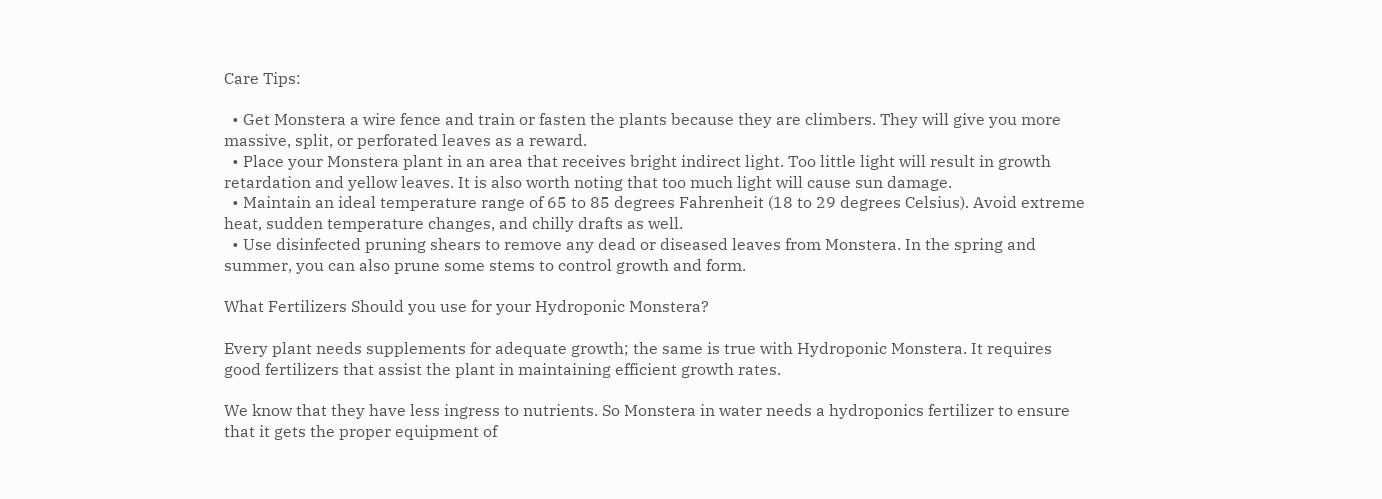Care Tips:

  • Get Monstera a wire fence and train or fasten the plants because they are climbers. They will give you more massive, split, or perforated leaves as a reward.
  • Place your Monstera plant in an area that receives bright indirect light. Too little light will result in growth retardation and yellow leaves. It is also worth noting that too much light will cause sun damage.
  • Maintain an ideal temperature range of 65 to 85 degrees Fahrenheit (18 to 29 degrees Celsius). Avoid extreme heat, sudden temperature changes, and chilly drafts as well.
  • Use disinfected pruning shears to remove any dead or diseased leaves from Monstera. In the spring and summer, you can also prune some stems to control growth and form.

What Fertilizers Should you use for your Hydroponic Monstera?

Every plant needs supplements for adequate growth; the same is true with Hydroponic Monstera. It requires good fertilizers that assist the plant in maintaining efficient growth rates.

We know that they have less ingress to nutrients. So Monstera in water needs a hydroponics fertilizer to ensure that it gets the proper equipment of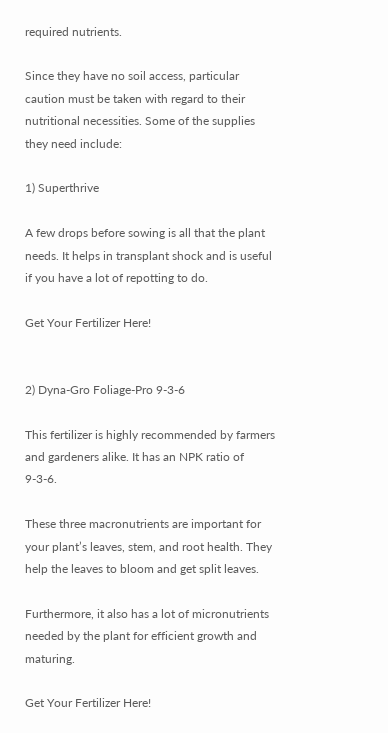required nutrients.

Since they have no soil access, particular caution must be taken with regard to their nutritional necessities. Some of the supplies they need include:

1) Superthrive

A few drops before sowing is all that the plant needs. It helps in transplant shock and is useful if you have a lot of repotting to do.

Get Your Fertilizer Here!


2) Dyna-Gro Foliage-Pro 9-3-6

This fertilizer is highly recommended by farmers and gardeners alike. It has an NPK ratio of 9-3-6.

These three macronutrients are important for your plant’s leaves, stem, and root health. They help the leaves to bloom and get split leaves.

Furthermore, it also has a lot of micronutrients needed by the plant for efficient growth and maturing.

Get Your Fertilizer Here!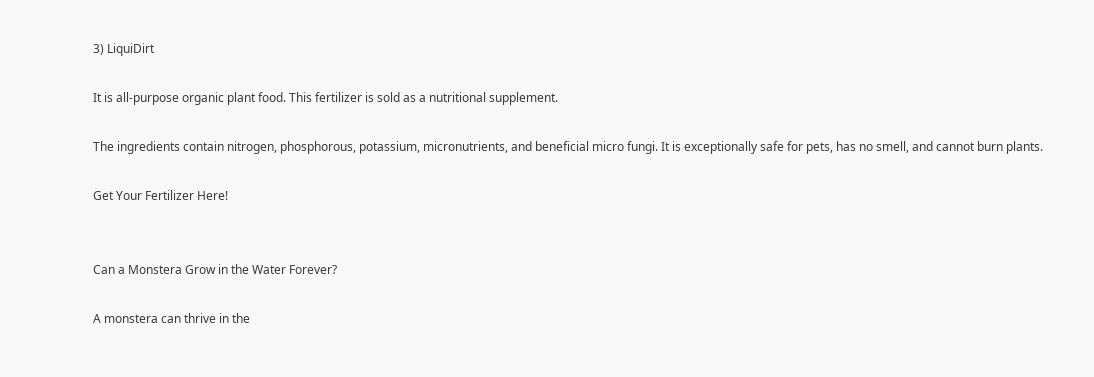3) LiquiDirt

It is all-purpose organic plant food. This fertilizer is sold as a nutritional supplement.

The ingredients contain nitrogen, phosphorous, potassium, micronutrients, and beneficial micro fungi. It is exceptionally safe for pets, has no smell, and cannot burn plants.

Get Your Fertilizer Here!


Can a Monstera Grow in the Water Forever?

A monstera can thrive in the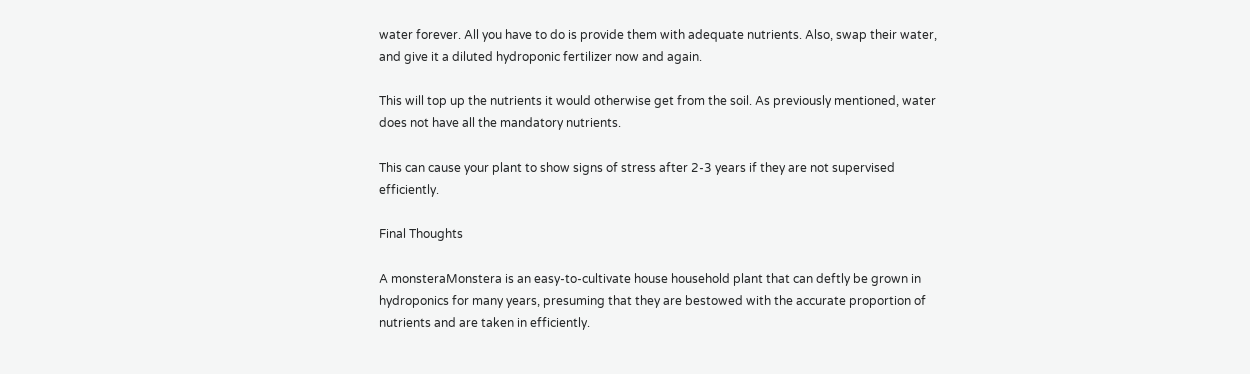water forever. All you have to do is provide them with adequate nutrients. Also, swap their water, and give it a diluted hydroponic fertilizer now and again.

This will top up the nutrients it would otherwise get from the soil. As previously mentioned, water does not have all the mandatory nutrients.

This can cause your plant to show signs of stress after 2-3 years if they are not supervised efficiently.

Final Thoughts

A monsteraMonstera is an easy-to-cultivate house household plant that can deftly be grown in hydroponics for many years, presuming that they are bestowed with the accurate proportion of nutrients and are taken in efficiently.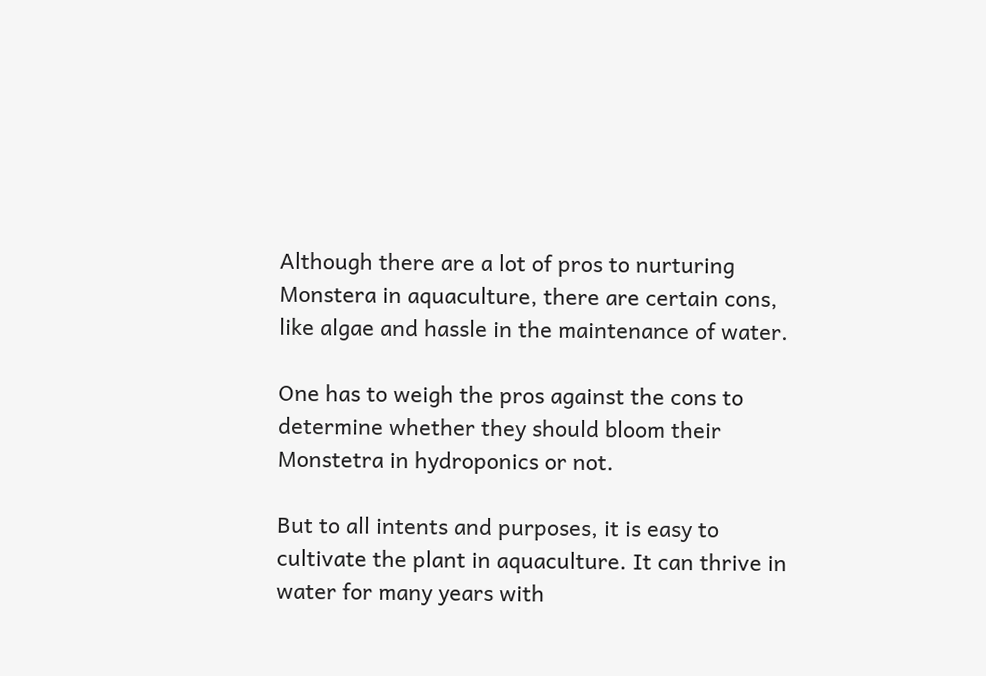Although there are a lot of pros to nurturing Monstera in aquaculture, there are certain cons, like algae and hassle in the maintenance of water.

One has to weigh the pros against the cons to determine whether they should bloom their Monstetra in hydroponics or not.

But to all intents and purposes, it is easy to cultivate the plant in aquaculture. It can thrive in water for many years with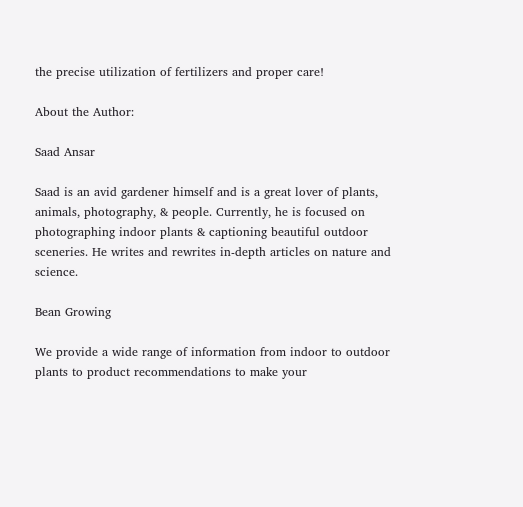the precise utilization of fertilizers and proper care!

About the Author:

Saad Ansar

Saad is an avid gardener himself and is a great lover of plants, animals, photography, & people. Currently, he is focused on photographing indoor plants & captioning beautiful outdoor sceneries. He writes and rewrites in-depth articles on nature and science.

Bean Growing

We provide a wide range of information from indoor to outdoor plants to product recommendations to make your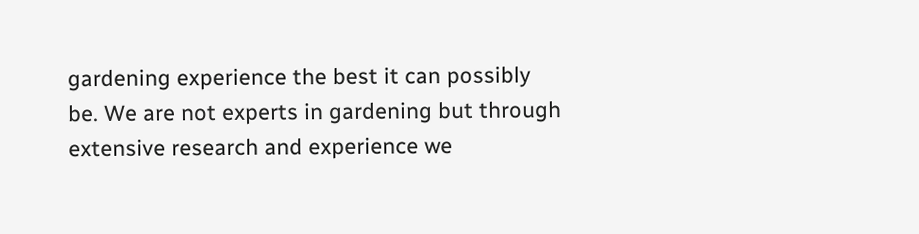gardening experience the best it can possibly be. We are not experts in gardening but through extensive research and experience we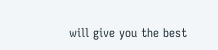will give you the best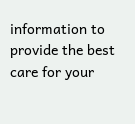information to provide the best care for your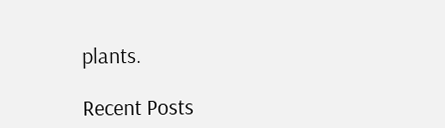plants.

Recent Posts